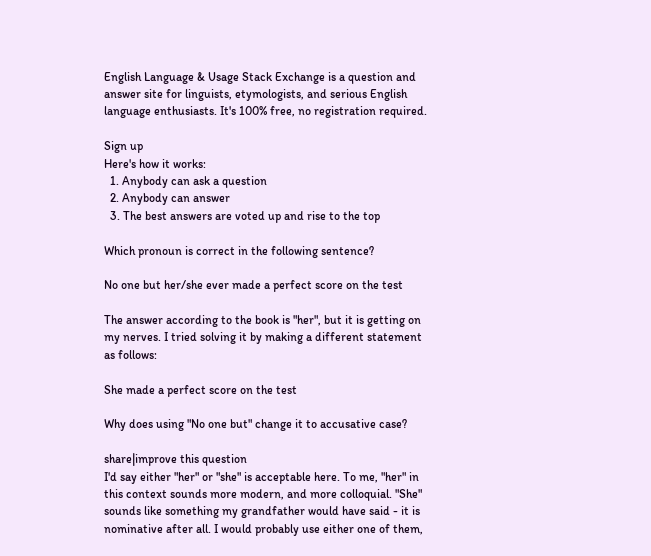English Language & Usage Stack Exchange is a question and answer site for linguists, etymologists, and serious English language enthusiasts. It's 100% free, no registration required.

Sign up
Here's how it works:
  1. Anybody can ask a question
  2. Anybody can answer
  3. The best answers are voted up and rise to the top

Which pronoun is correct in the following sentence?

No one but her/she ever made a perfect score on the test

The answer according to the book is "her", but it is getting on my nerves. I tried solving it by making a different statement as follows:

She made a perfect score on the test

Why does using "No one but" change it to accusative case?

share|improve this question
I'd say either "her" or "she" is acceptable here. To me, "her" in this context sounds more modern, and more colloquial. "She" sounds like something my grandfather would have said - it is nominative after all. I would probably use either one of them,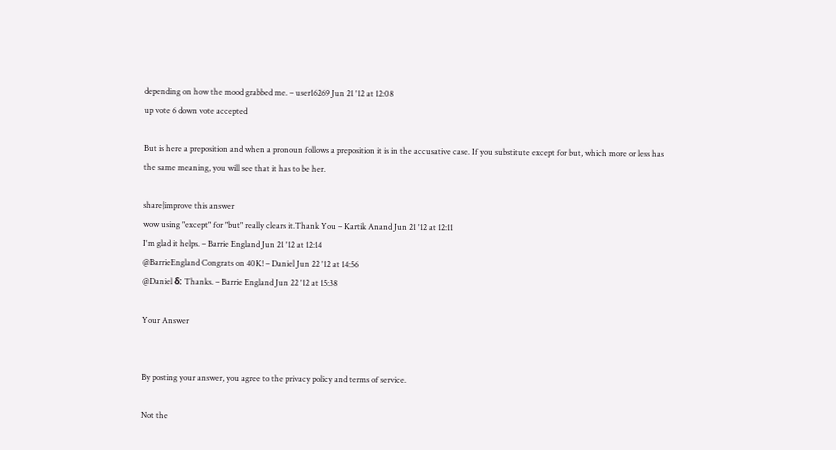depending on how the mood grabbed me. – user16269 Jun 21 '12 at 12:08
up vote 6 down vote accepted

But is here a preposition and when a pronoun follows a preposition it is in the accusative case. If you substitute except for but, which more or less has the same meaning, you will see that it has to be her.

share|improve this answer
wow using "except" for "but" really clears it.Thank You – Kartik Anand Jun 21 '12 at 12:11
I'm glad it helps. – Barrie England Jun 21 '12 at 12:14
@BarrieEngland Congrats on 40K! – Daniel Jun 22 '12 at 14:56
@Daniel δ: Thanks. – Barrie England Jun 22 '12 at 15:38

Your Answer


By posting your answer, you agree to the privacy policy and terms of service.

Not the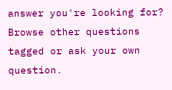answer you're looking for? Browse other questions tagged or ask your own question.